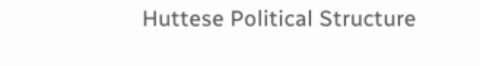Huttese Political Structure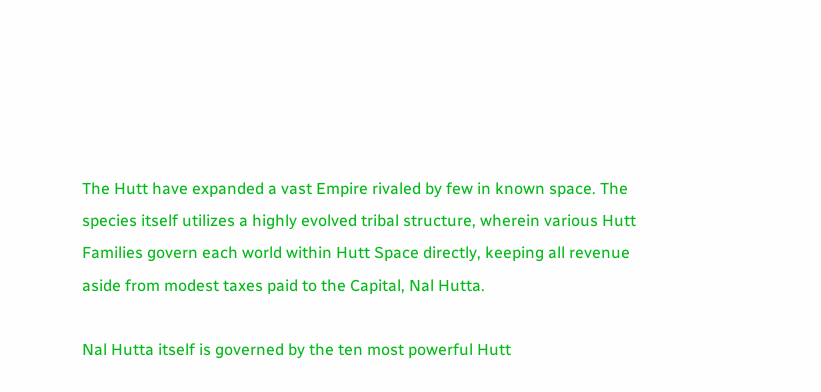The Hutt have expanded a vast Empire rivaled by few in known space. The species itself utilizes a highly evolved tribal structure, wherein various Hutt Families govern each world within Hutt Space directly, keeping all revenue aside from modest taxes paid to the Capital, Nal Hutta.

Nal Hutta itself is governed by the ten most powerful Hutt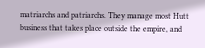matriarchs and patriarchs. They manage most Hutt business that takes place outside the empire, and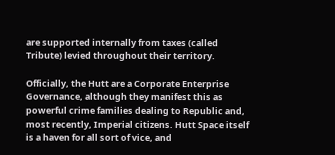are supported internally from taxes (called Tribute) levied throughout their territory.

Officially, the Hutt are a Corporate Enterprise Governance, although they manifest this as powerful crime families dealing to Republic and, most recently, Imperial citizens. Hutt Space itself is a haven for all sort of vice, and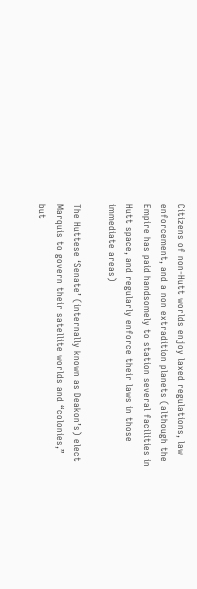Citizens of non-Hutt worlds enjoy laxed regulations, law enforcement, and a non extradition planets (although the Empire has paid handsomely to station several facilities in Hutt space, and regularly enforce their laws in those immediate areas)

The Huttese ‘Senate’ (internally known as Deakon’s) elect Marquis to govern their satellite worlds and “colonies,” but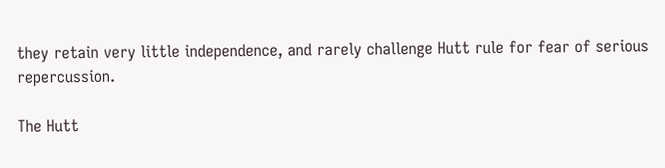they retain very little independence, and rarely challenge Hutt rule for fear of serious repercussion.

The Hutt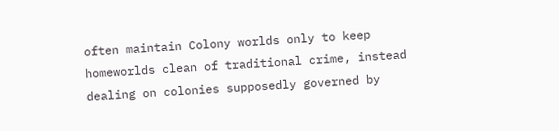often maintain Colony worlds only to keep homeworlds clean of traditional crime, instead dealing on colonies supposedly governed by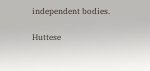independent bodies.

Huttese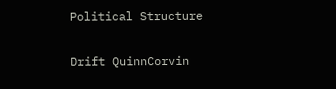Political Structure

Drift QuinnCorvin